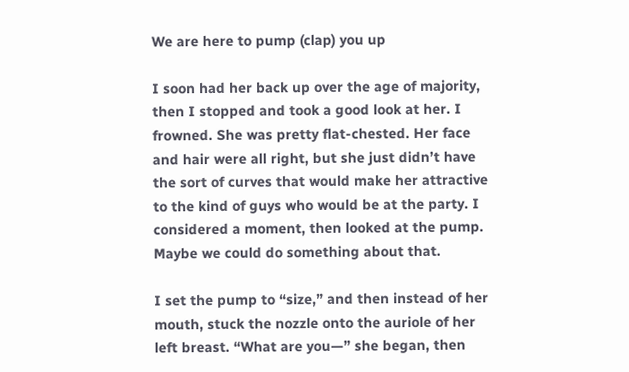We are here to pump (clap) you up

I soon had her back up over the age of majority, then I stopped and took a good look at her. I frowned. She was pretty flat-chested. Her face and hair were all right, but she just didn’t have the sort of curves that would make her attractive to the kind of guys who would be at the party. I considered a moment, then looked at the pump. Maybe we could do something about that.

I set the pump to “size,” and then instead of her mouth, stuck the nozzle onto the auriole of her left breast. “What are you—” she began, then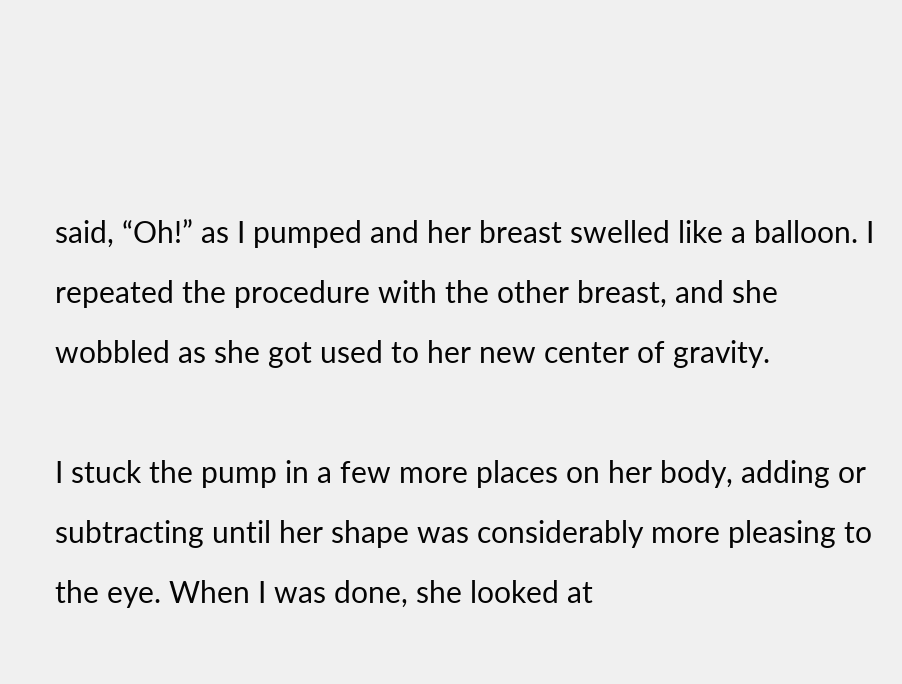said, “Oh!” as I pumped and her breast swelled like a balloon. I repeated the procedure with the other breast, and she wobbled as she got used to her new center of gravity.

I stuck the pump in a few more places on her body, adding or subtracting until her shape was considerably more pleasing to the eye. When I was done, she looked at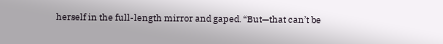herself in the full-length mirror and gaped. “But—that can’t be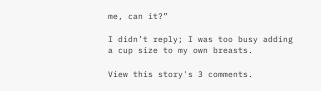me, can it?”

I didn’t reply; I was too busy adding a cup size to my own breasts.

View this story's 3 comments.